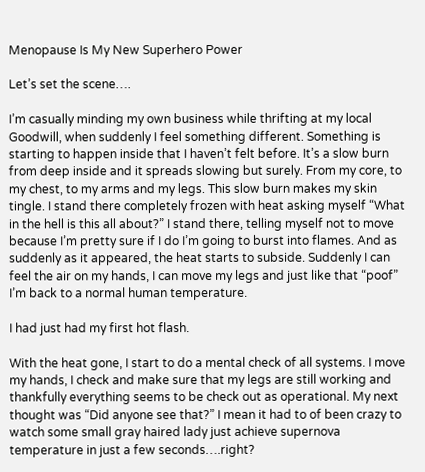Menopause Is My New Superhero Power

Let’s set the scene….

I’m casually minding my own business while thrifting at my local Goodwill, when suddenly I feel something different. Something is starting to happen inside that I haven’t felt before. It’s a slow burn from deep inside and it spreads slowing but surely. From my core, to my chest, to my arms and my legs. This slow burn makes my skin tingle. I stand there completely frozen with heat asking myself “What in the hell is this all about?” I stand there, telling myself not to move because I’m pretty sure if I do I’m going to burst into flames. And as suddenly as it appeared, the heat starts to subside. Suddenly I can feel the air on my hands, I can move my legs and just like that “poof” I’m back to a normal human temperature.

I had just had my first hot flash.

With the heat gone, I start to do a mental check of all systems. I move my hands, I check and make sure that my legs are still working and thankfully everything seems to be check out as operational. My next thought was “Did anyone see that?” I mean it had to of been crazy to watch some small gray haired lady just achieve supernova temperature in just a few seconds….right?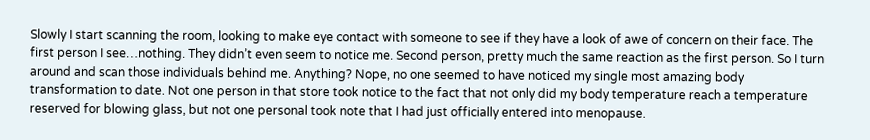Slowly I start scanning the room, looking to make eye contact with someone to see if they have a look of awe of concern on their face. The first person I see…nothing. They didn’t even seem to notice me. Second person, pretty much the same reaction as the first person. So I turn around and scan those individuals behind me. Anything? Nope, no one seemed to have noticed my single most amazing body transformation to date. Not one person in that store took notice to the fact that not only did my body temperature reach a temperature reserved for blowing glass, but not one personal took note that I had just officially entered into menopause.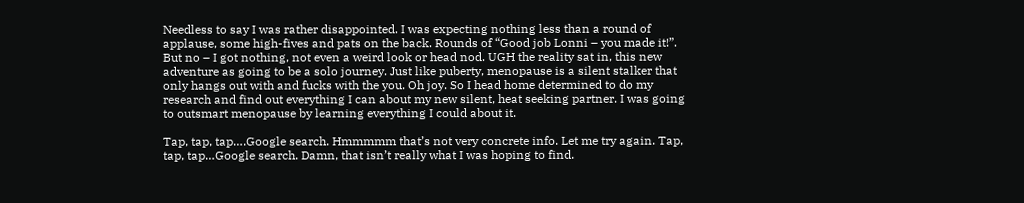Needless to say I was rather disappointed. I was expecting nothing less than a round of applause, some high-fives and pats on the back. Rounds of “Good job Lonni – you made it!”. But no – I got nothing, not even a weird look or head nod. UGH the reality sat in, this new adventure as going to be a solo journey. Just like puberty, menopause is a silent stalker that only hangs out with and fucks with the you. Oh joy. So I head home determined to do my research and find out everything I can about my new silent, heat seeking partner. I was going to outsmart menopause by learning everything I could about it.

Tap, tap, tap….Google search. Hmmmmm that’s not very concrete info. Let me try again. Tap, tap, tap…Google search. Damn, that isn’t really what I was hoping to find.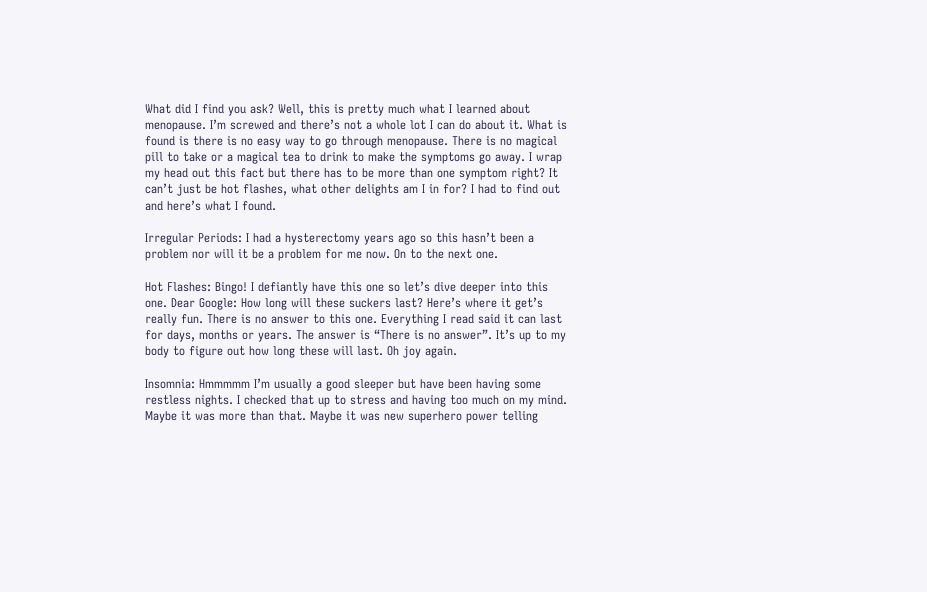What did I find you ask? Well, this is pretty much what I learned about menopause. I’m screwed and there’s not a whole lot I can do about it. What is found is there is no easy way to go through menopause. There is no magical pill to take or a magical tea to drink to make the symptoms go away. I wrap my head out this fact but there has to be more than one symptom right? It can’t just be hot flashes, what other delights am I in for? I had to find out and here’s what I found.

Irregular Periods: I had a hysterectomy years ago so this hasn’t been a problem nor will it be a problem for me now. On to the next one.

Hot Flashes: Bingo! I defiantly have this one so let’s dive deeper into this one. Dear Google: How long will these suckers last? Here’s where it get’s really fun. There is no answer to this one. Everything I read said it can last for days, months or years. The answer is “There is no answer”. It’s up to my body to figure out how long these will last. Oh joy again.

Insomnia: Hmmmmm I’m usually a good sleeper but have been having some restless nights. I checked that up to stress and having too much on my mind. Maybe it was more than that. Maybe it was new superhero power telling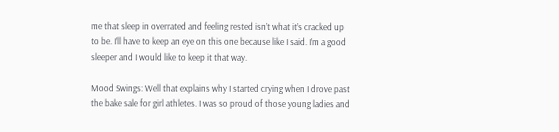me that sleep in overrated and feeling rested isn’t what it’s cracked up to be. I’ll have to keep an eye on this one because like I said. I’m a good sleeper and I would like to keep it that way.

Mood Swings: Well that explains why I started crying when I drove past the bake sale for girl athletes. I was so proud of those young ladies and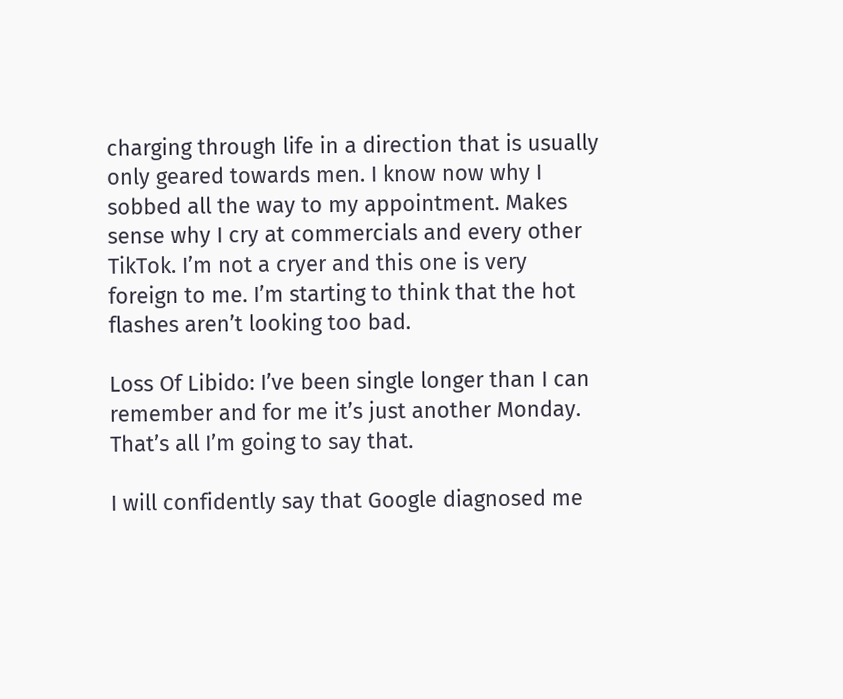charging through life in a direction that is usually only geared towards men. I know now why I sobbed all the way to my appointment. Makes sense why I cry at commercials and every other TikTok. I’m not a cryer and this one is very foreign to me. I’m starting to think that the hot flashes aren’t looking too bad.

Loss Of Libido: I’ve been single longer than I can remember and for me it’s just another Monday. That’s all I’m going to say that.

I will confidently say that Google diagnosed me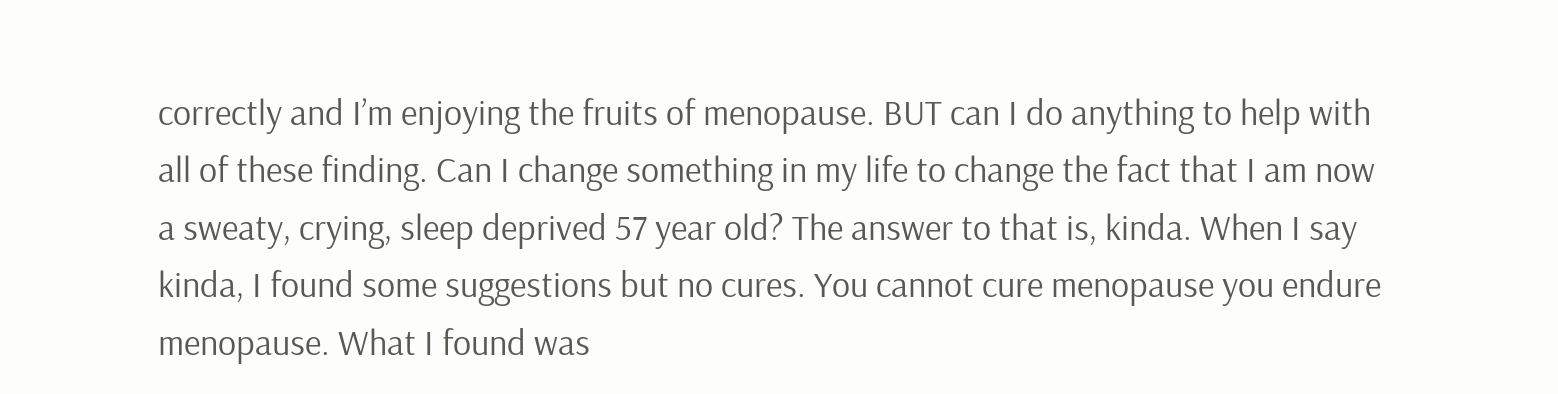correctly and I’m enjoying the fruits of menopause. BUT can I do anything to help with all of these finding. Can I change something in my life to change the fact that I am now a sweaty, crying, sleep deprived 57 year old? The answer to that is, kinda. When I say kinda, I found some suggestions but no cures. You cannot cure menopause you endure menopause. What I found was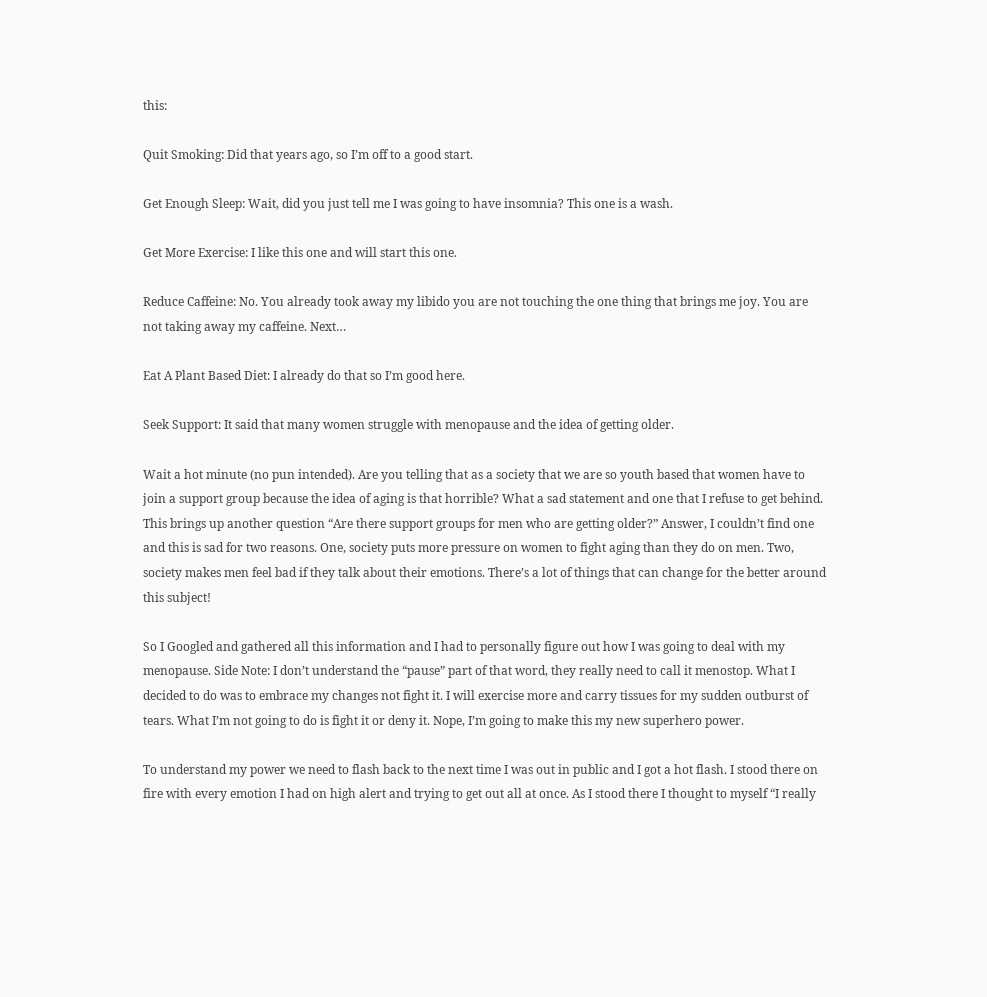this:

Quit Smoking: Did that years ago, so I’m off to a good start.

Get Enough Sleep: Wait, did you just tell me I was going to have insomnia? This one is a wash.

Get More Exercise: I like this one and will start this one.

Reduce Caffeine: No. You already took away my libido you are not touching the one thing that brings me joy. You are not taking away my caffeine. Next…

Eat A Plant Based Diet: I already do that so I’m good here.

Seek Support: It said that many women struggle with menopause and the idea of getting older.

Wait a hot minute (no pun intended). Are you telling that as a society that we are so youth based that women have to join a support group because the idea of aging is that horrible? What a sad statement and one that I refuse to get behind. This brings up another question “Are there support groups for men who are getting older?” Answer, I couldn’t find one and this is sad for two reasons. One, society puts more pressure on women to fight aging than they do on men. Two, society makes men feel bad if they talk about their emotions. There’s a lot of things that can change for the better around this subject!

So I Googled and gathered all this information and I had to personally figure out how I was going to deal with my menopause. Side Note: I don’t understand the “pause” part of that word, they really need to call it menostop. What I decided to do was to embrace my changes not fight it. I will exercise more and carry tissues for my sudden outburst of tears. What I’m not going to do is fight it or deny it. Nope, I’m going to make this my new superhero power.

To understand my power we need to flash back to the next time I was out in public and I got a hot flash. I stood there on fire with every emotion I had on high alert and trying to get out all at once. As I stood there I thought to myself “I really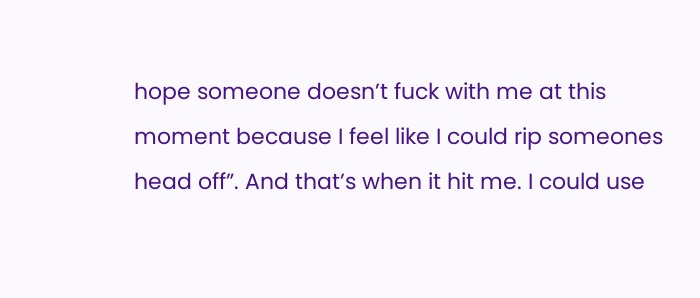hope someone doesn’t fuck with me at this moment because I feel like I could rip someones head off”. And that’s when it hit me. I could use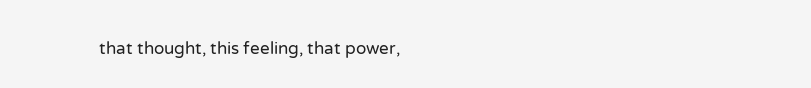that thought, this feeling, that power,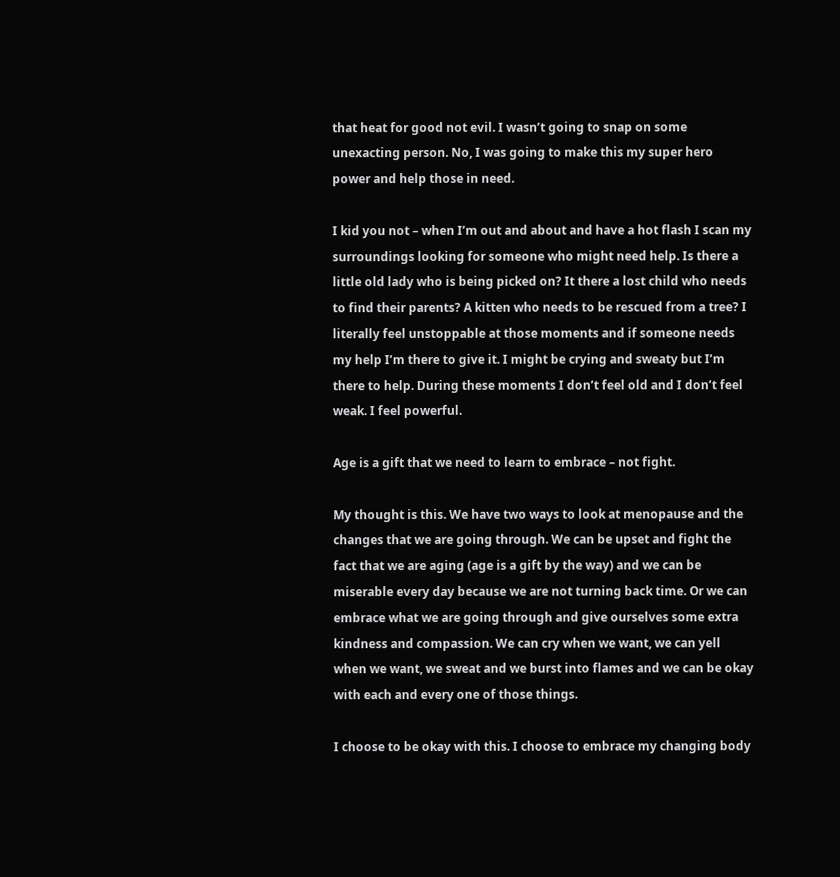that heat for good not evil. I wasn’t going to snap on some unexacting person. No, I was going to make this my super hero power and help those in need.

I kid you not – when I’m out and about and have a hot flash I scan my surroundings looking for someone who might need help. Is there a little old lady who is being picked on? It there a lost child who needs to find their parents? A kitten who needs to be rescued from a tree? I literally feel unstoppable at those moments and if someone needs my help I’m there to give it. I might be crying and sweaty but I’m there to help. During these moments I don’t feel old and I don’t feel weak. I feel powerful.

Age is a gift that we need to learn to embrace – not fight.

My thought is this. We have two ways to look at menopause and the changes that we are going through. We can be upset and fight the fact that we are aging (age is a gift by the way) and we can be miserable every day because we are not turning back time. Or we can embrace what we are going through and give ourselves some extra kindness and compassion. We can cry when we want, we can yell when we want, we sweat and we burst into flames and we can be okay with each and every one of those things.

I choose to be okay with this. I choose to embrace my changing body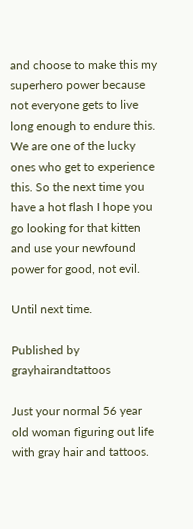and choose to make this my superhero power because not everyone gets to live long enough to endure this. We are one of the lucky ones who get to experience this. So the next time you have a hot flash I hope you go looking for that kitten and use your newfound power for good, not evil.

Until next time.

Published by grayhairandtattoos

Just your normal 56 year old woman figuring out life with gray hair and tattoos.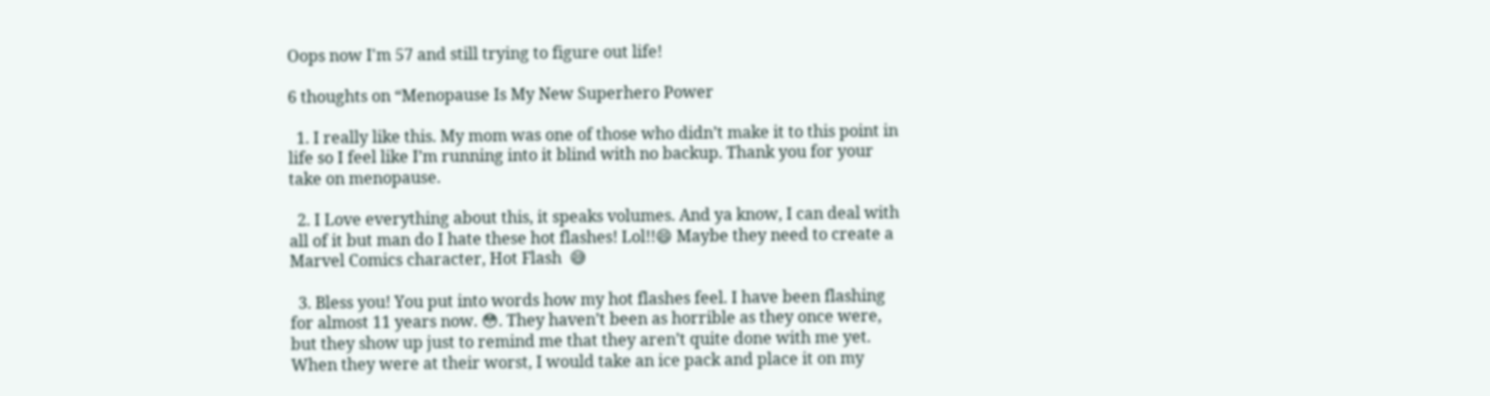Oops now I'm 57 and still trying to figure out life!

6 thoughts on “Menopause Is My New Superhero Power

  1. I really like this. My mom was one of those who didn’t make it to this point in life so I feel like I’m running into it blind with no backup. Thank you for your take on menopause.

  2. I Love everything about this, it speaks volumes. And ya know, I can deal with all of it but man do I hate these hot flashes! Lol!!😄 Maybe they need to create a Marvel Comics character, Hot Flash  😅

  3. Bless you! You put into words how my hot flashes feel. I have been flashing for almost 11 years now. 😳. They haven’t been as horrible as they once were, but they show up just to remind me that they aren’t quite done with me yet. When they were at their worst, I would take an ice pack and place it on my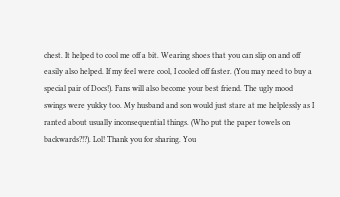chest. It helped to cool me off a bit. Wearing shoes that you can slip on and off easily also helped. If my feel were cool, I cooled off faster. (You may need to buy a special pair of Docs!). Fans will also become your best friend. The ugly mood swings were yukky too. My husband and son would just stare at me helplessly as I ranted about usually inconsequential things. (Who put the paper towels on backwards?!?). Lol! Thank you for sharing. You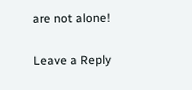are not alone!

Leave a Reply